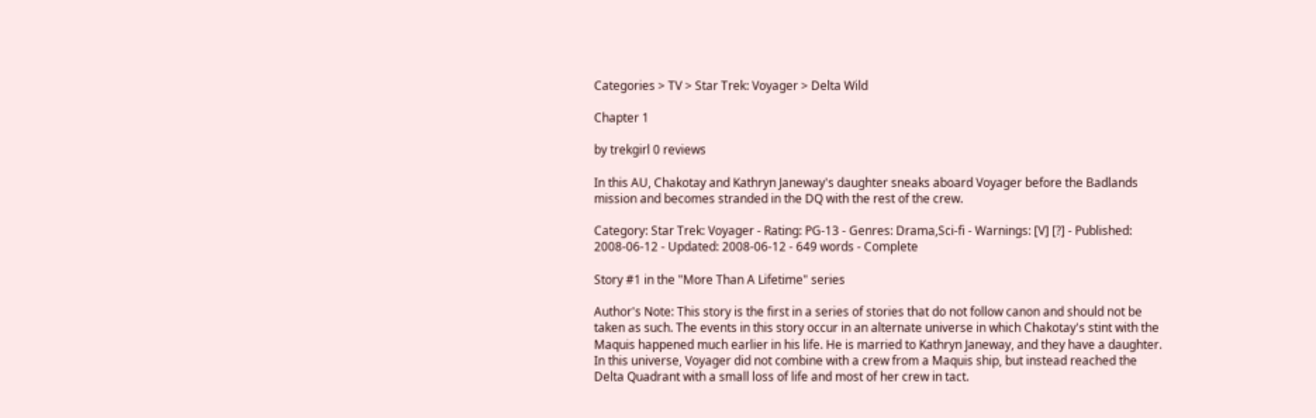Categories > TV > Star Trek: Voyager > Delta Wild

Chapter 1

by trekgirl 0 reviews

In this AU, Chakotay and Kathryn Janeway's daughter sneaks aboard Voyager before the Badlands mission and becomes stranded in the DQ with the rest of the crew.

Category: Star Trek: Voyager - Rating: PG-13 - Genres: Drama,Sci-fi - Warnings: [V] [?] - Published: 2008-06-12 - Updated: 2008-06-12 - 649 words - Complete

Story #1 in the "More Than A Lifetime" series

Author's Note: This story is the first in a series of stories that do not follow canon and should not be taken as such. The events in this story occur in an alternate universe in which Chakotay's stint with the Maquis happened much earlier in his life. He is married to Kathryn Janeway, and they have a daughter. In this universe, Voyager did not combine with a crew from a Maquis ship, but instead reached the Delta Quadrant with a small loss of life and most of her crew in tact.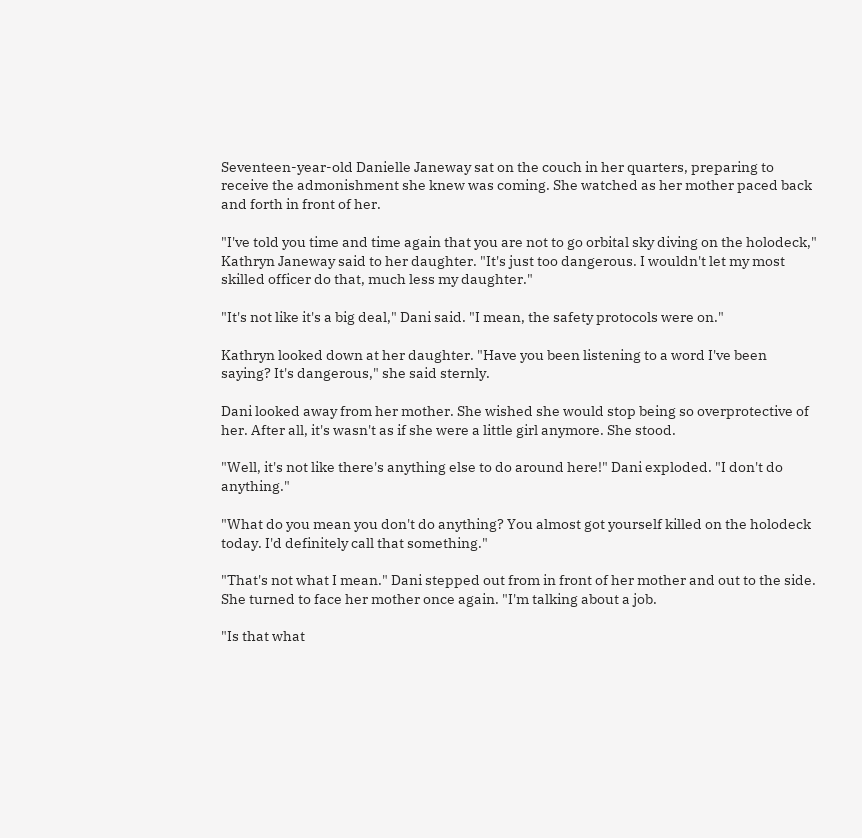Seventeen-year-old Danielle Janeway sat on the couch in her quarters, preparing to receive the admonishment she knew was coming. She watched as her mother paced back and forth in front of her.

"I've told you time and time again that you are not to go orbital sky diving on the holodeck," Kathryn Janeway said to her daughter. "It's just too dangerous. I wouldn't let my most skilled officer do that, much less my daughter."

"It's not like it's a big deal," Dani said. "I mean, the safety protocols were on."

Kathryn looked down at her daughter. "Have you been listening to a word I've been saying? It's dangerous," she said sternly.

Dani looked away from her mother. She wished she would stop being so overprotective of her. After all, it's wasn't as if she were a little girl anymore. She stood.

"Well, it's not like there's anything else to do around here!" Dani exploded. "I don't do anything."

"What do you mean you don't do anything? You almost got yourself killed on the holodeck today. I'd definitely call that something."

"That's not what I mean." Dani stepped out from in front of her mother and out to the side. She turned to face her mother once again. "I'm talking about a job.

"Is that what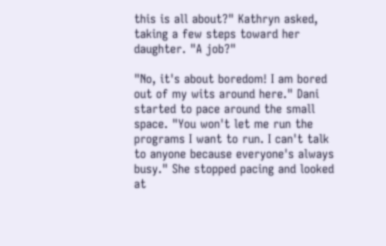this is all about?" Kathryn asked, taking a few steps toward her daughter. "A job?"

"No, it's about boredom! I am bored out of my wits around here." Dani started to pace around the small space. "You won't let me run the programs I want to run. I can't talk to anyone because everyone's always busy." She stopped pacing and looked at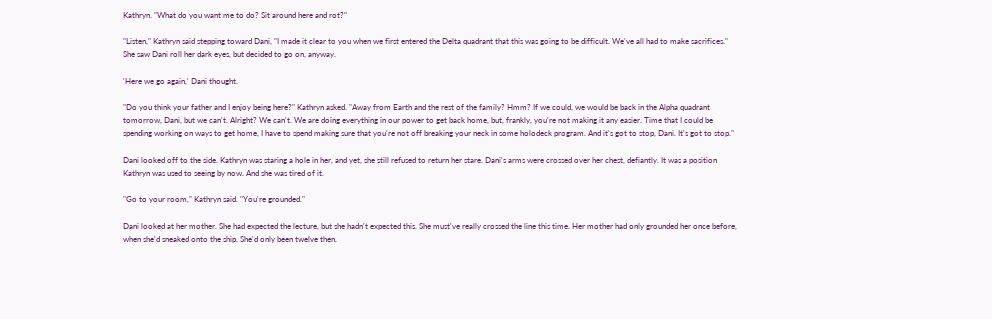Kathryn. "What do you want me to do? Sit around here and rot?"

"Listen," Kathryn said stepping toward Dani, "I made it clear to you when we first entered the Delta quadrant that this was going to be difficult. We've all had to make sacrifices." She saw Dani roll her dark eyes, but decided to go on, anyway.

'Here we go again,' Dani thought.

"Do you think your father and I enjoy being here?" Kathryn asked. "Away from Earth and the rest of the family? Hmm? If we could, we would be back in the Alpha quadrant tomorrow, Dani, but we can't. Alright? We can't. We are doing everything in our power to get back home, but, frankly, you're not making it any easier. Time that I could be spending working on ways to get home, I have to spend making sure that you're not off breaking your neck in some holodeck program. And it's got to stop, Dani. It's got to stop."

Dani looked off to the side. Kathryn was staring a hole in her, and yet, she still refused to return her stare. Dani's arms were crossed over her chest, defiantly. It was a position Kathryn was used to seeing by now. And she was tired of it.

"Go to your room," Kathryn said. "You're grounded."

Dani looked at her mother. She had expected the lecture, but she hadn't expected this. She must've really crossed the line this time. Her mother had only grounded her once before, when she'd sneaked onto the ship. She'd only been twelve then.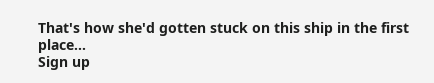That's how she'd gotten stuck on this ship in the first place...
Sign up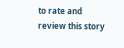to rate and review this story